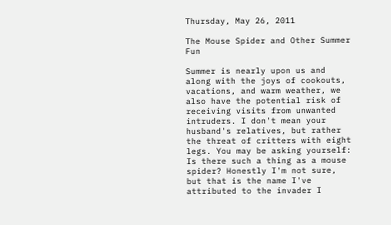Thursday, May 26, 2011

The Mouse Spider and Other Summer Fun

Summer is nearly upon us and along with the joys of cookouts, vacations, and warm weather, we also have the potential risk of receiving visits from unwanted intruders. I don't mean your husband's relatives, but rather the threat of critters with eight legs. You may be asking yourself: Is there such a thing as a mouse spider? Honestly I'm not sure, but that is the name I've attributed to the invader I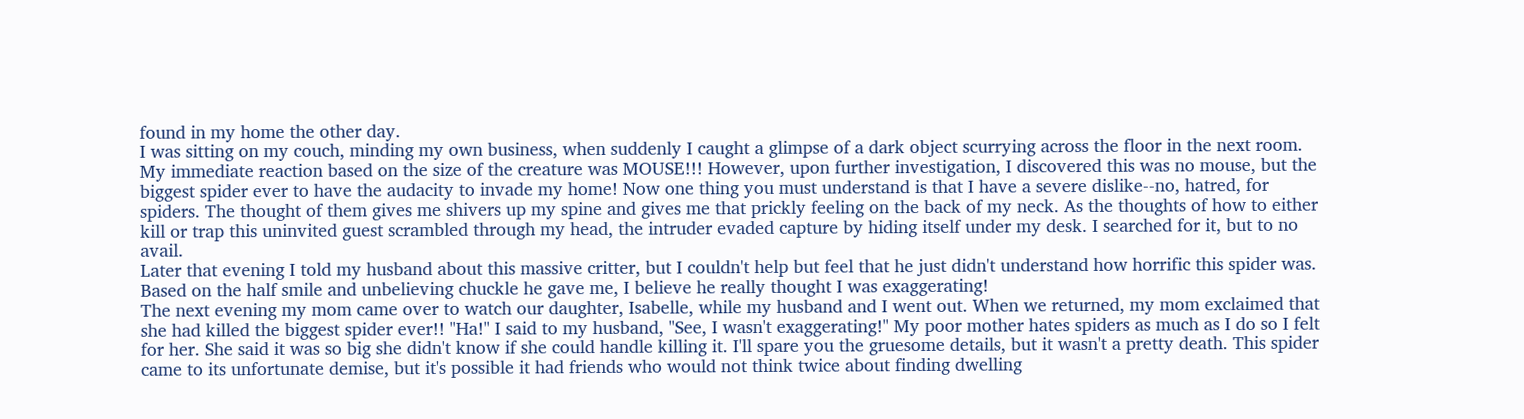found in my home the other day.
I was sitting on my couch, minding my own business, when suddenly I caught a glimpse of a dark object scurrying across the floor in the next room. My immediate reaction based on the size of the creature was MOUSE!!! However, upon further investigation, I discovered this was no mouse, but the biggest spider ever to have the audacity to invade my home! Now one thing you must understand is that I have a severe dislike--no, hatred, for spiders. The thought of them gives me shivers up my spine and gives me that prickly feeling on the back of my neck. As the thoughts of how to either kill or trap this uninvited guest scrambled through my head, the intruder evaded capture by hiding itself under my desk. I searched for it, but to no avail.
Later that evening I told my husband about this massive critter, but I couldn't help but feel that he just didn't understand how horrific this spider was. Based on the half smile and unbelieving chuckle he gave me, I believe he really thought I was exaggerating!
The next evening my mom came over to watch our daughter, Isabelle, while my husband and I went out. When we returned, my mom exclaimed that she had killed the biggest spider ever!! "Ha!" I said to my husband, "See, I wasn't exaggerating!" My poor mother hates spiders as much as I do so I felt for her. She said it was so big she didn't know if she could handle killing it. I'll spare you the gruesome details, but it wasn't a pretty death. This spider came to its unfortunate demise, but it's possible it had friends who would not think twice about finding dwelling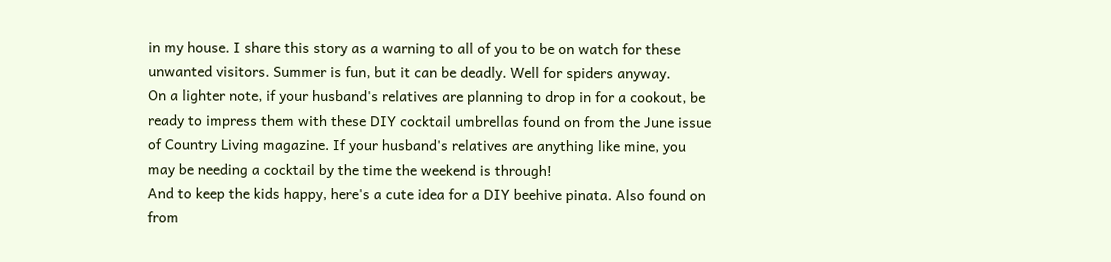in my house. I share this story as a warning to all of you to be on watch for these unwanted visitors. Summer is fun, but it can be deadly. Well for spiders anyway.
On a lighter note, if your husband's relatives are planning to drop in for a cookout, be ready to impress them with these DIY cocktail umbrellas found on from the June issue of Country Living magazine. If your husband's relatives are anything like mine, you may be needing a cocktail by the time the weekend is through!
And to keep the kids happy, here's a cute idea for a DIY beehive pinata. Also found on from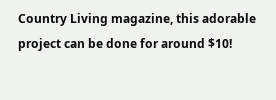Country Living magazine, this adorable project can be done for around $10!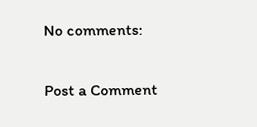No comments:

Post a Comment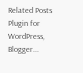Related Posts Plugin for WordPress, Blogger...